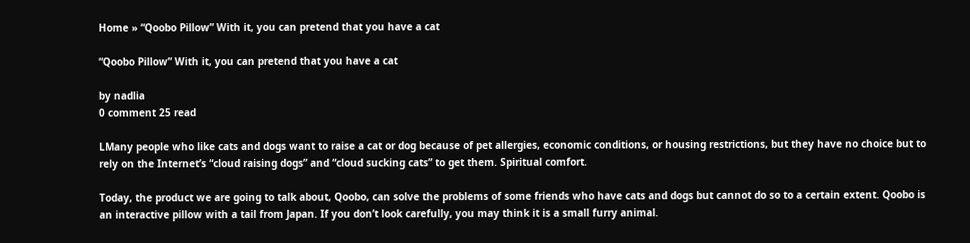Home » “Qoobo Pillow” With it, you can pretend that you have a cat

“Qoobo Pillow” With it, you can pretend that you have a cat

by nadlia
0 comment 25 read

LMany people who like cats and dogs want to raise a cat or dog because of pet allergies, economic conditions, or housing restrictions, but they have no choice but to rely on the Internet’s “cloud raising dogs” and “cloud sucking cats” to get them. Spiritual comfort.

Today, the product we are going to talk about, Qoobo, can solve the problems of some friends who have cats and dogs but cannot do so to a certain extent. Qoobo is an interactive pillow with a tail from Japan. If you don’t look carefully, you may think it is a small furry animal.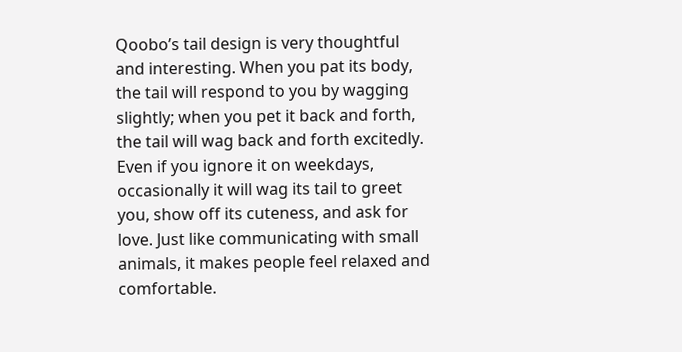Qoobo’s tail design is very thoughtful and interesting. When you pat its body, the tail will respond to you by wagging slightly; when you pet it back and forth, the tail will wag back and forth excitedly. Even if you ignore it on weekdays, occasionally it will wag its tail to greet you, show off its cuteness, and ask for love. Just like communicating with small animals, it makes people feel relaxed and comfortable.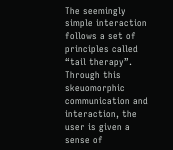The seemingly simple interaction follows a set of principles called “tail therapy”. Through this skeuomorphic communication and interaction, the user is given a sense of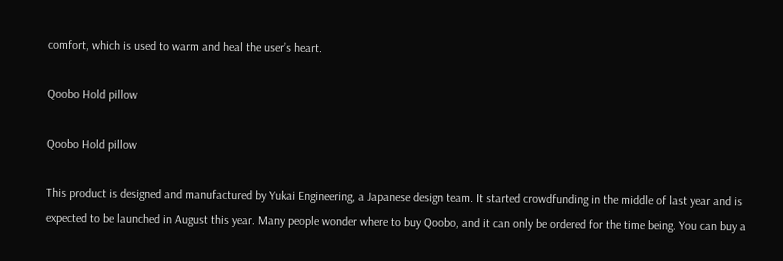comfort, which is used to warm and heal the user’s heart.

Qoobo Hold pillow

Qoobo Hold pillow

This product is designed and manufactured by Yukai Engineering, a Japanese design team. It started crowdfunding in the middle of last year and is expected to be launched in August this year. Many people wonder where to buy Qoobo, and it can only be ordered for the time being. You can buy a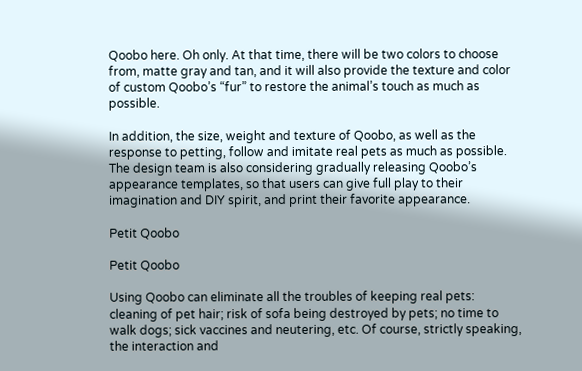Qoobo here. Oh only. At that time, there will be two colors to choose from, matte gray and tan, and it will also provide the texture and color of custom Qoobo’s “fur” to restore the animal’s touch as much as possible.

In addition, the size, weight and texture of Qoobo, as well as the response to petting, follow and imitate real pets as much as possible. The design team is also considering gradually releasing Qoobo’s appearance templates, so that users can give full play to their imagination and DIY spirit, and print their favorite appearance.

Petit Qoobo

Petit Qoobo

Using Qoobo can eliminate all the troubles of keeping real pets: cleaning of pet hair; risk of sofa being destroyed by pets; no time to walk dogs; sick vaccines and neutering, etc. Of course, strictly speaking, the interaction and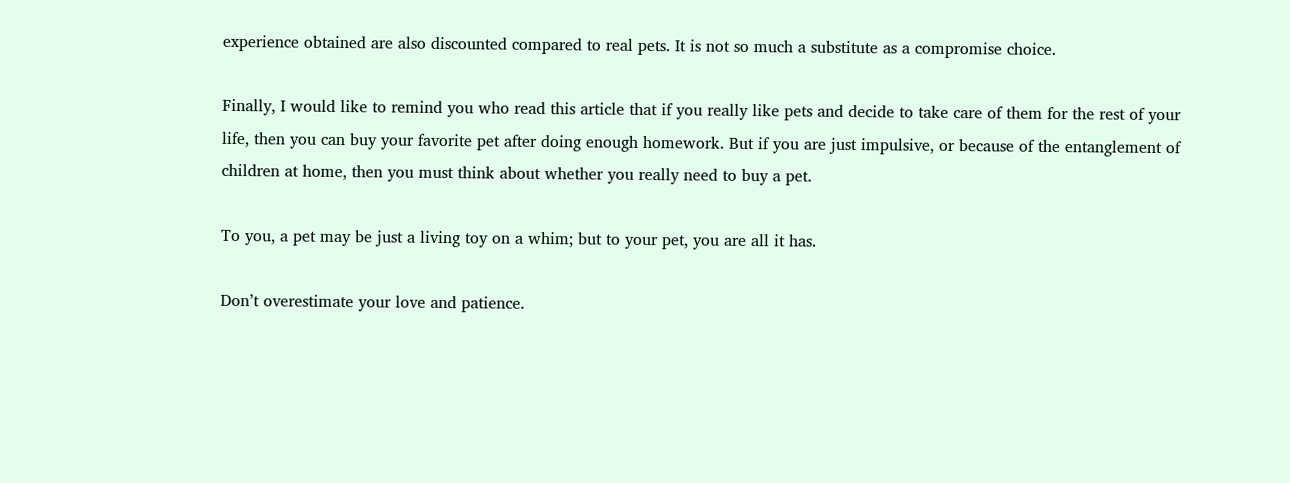experience obtained are also discounted compared to real pets. It is not so much a substitute as a compromise choice.

Finally, I would like to remind you who read this article that if you really like pets and decide to take care of them for the rest of your life, then you can buy your favorite pet after doing enough homework. But if you are just impulsive, or because of the entanglement of children at home, then you must think about whether you really need to buy a pet.

To you, a pet may be just a living toy on a whim; but to your pet, you are all it has.

Don’t overestimate your love and patience.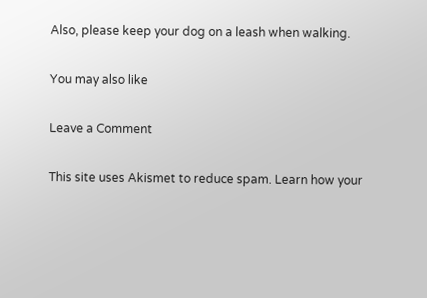Also, please keep your dog on a leash when walking.

You may also like

Leave a Comment

This site uses Akismet to reduce spam. Learn how your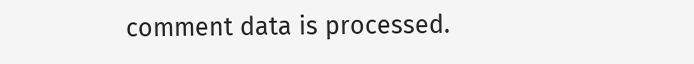comment data is processed.